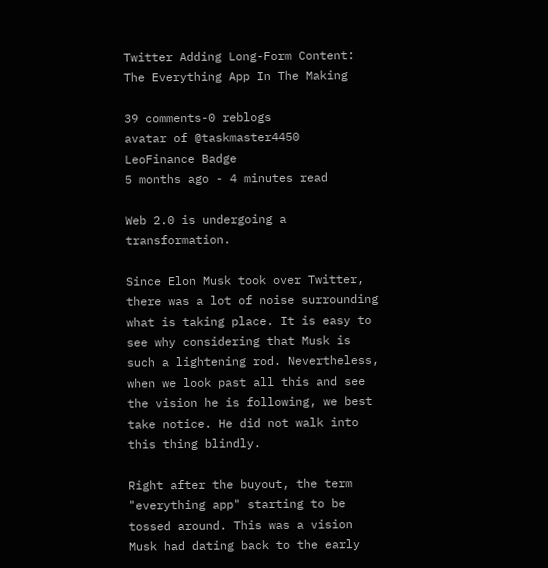Twitter Adding Long-Form Content: The Everything App In The Making

39 comments-0 reblogs
avatar of @taskmaster4450
LeoFinance Badge
5 months ago - 4 minutes read

Web 2.0 is undergoing a transformation.

Since Elon Musk took over Twitter, there was a lot of noise surrounding what is taking place. It is easy to see why considering that Musk is such a lightening rod. Nevertheless, when we look past all this and see the vision he is following, we best take notice. He did not walk into this thing blindly.

Right after the buyout, the term "everything app" starting to be tossed around. This was a vision Musk had dating back to the early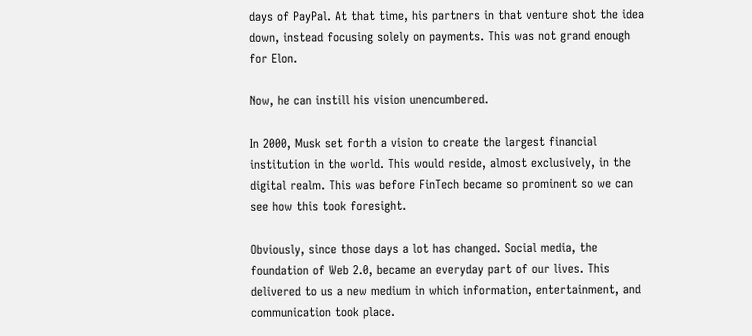days of PayPal. At that time, his partners in that venture shot the idea down, instead focusing solely on payments. This was not grand enough for Elon.

Now, he can instill his vision unencumbered.

In 2000, Musk set forth a vision to create the largest financial institution in the world. This would reside, almost exclusively, in the digital realm. This was before FinTech became so prominent so we can see how this took foresight.

Obviously, since those days a lot has changed. Social media, the foundation of Web 2.0, became an everyday part of our lives. This delivered to us a new medium in which information, entertainment, and communication took place.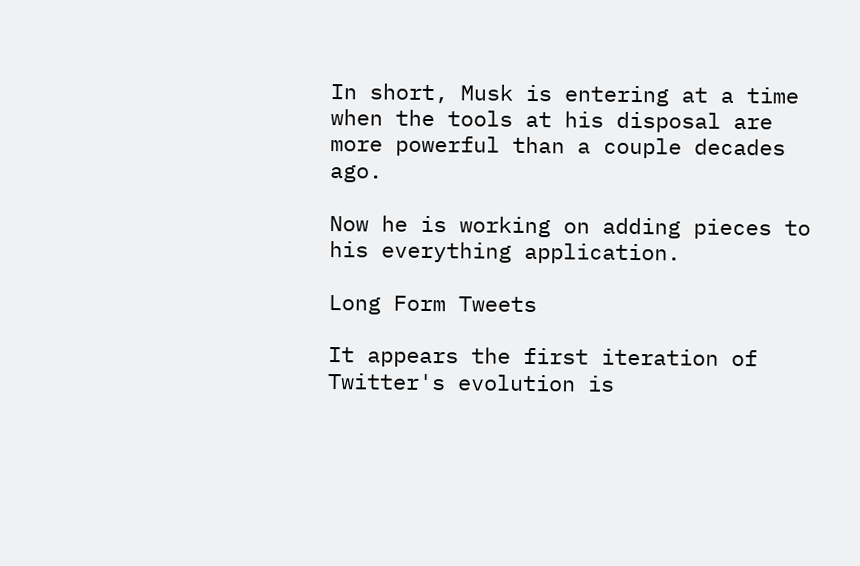In short, Musk is entering at a time when the tools at his disposal are more powerful than a couple decades ago.

Now he is working on adding pieces to his everything application.

Long Form Tweets

It appears the first iteration of Twitter's evolution is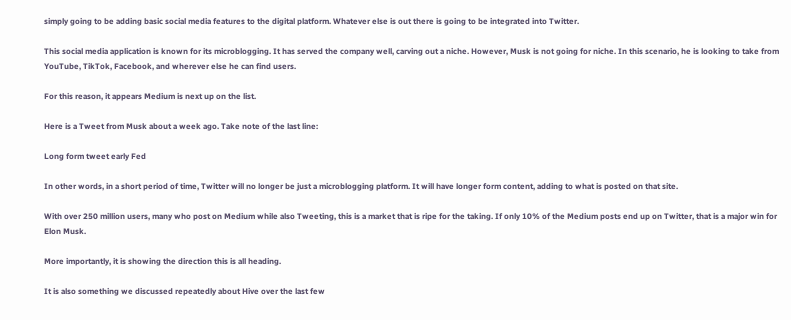simply going to be adding basic social media features to the digital platform. Whatever else is out there is going to be integrated into Twitter.

This social media application is known for its microblogging. It has served the company well, carving out a niche. However, Musk is not going for niche. In this scenario, he is looking to take from YouTube, TikTok, Facebook, and wherever else he can find users.

For this reason, it appears Medium is next up on the list.

Here is a Tweet from Musk about a week ago. Take note of the last line:

Long form tweet early Fed

In other words, in a short period of time, Twitter will no longer be just a microblogging platform. It will have longer form content, adding to what is posted on that site.

With over 250 million users, many who post on Medium while also Tweeting, this is a market that is ripe for the taking. If only 10% of the Medium posts end up on Twitter, that is a major win for Elon Musk.

More importantly, it is showing the direction this is all heading.

It is also something we discussed repeatedly about Hive over the last few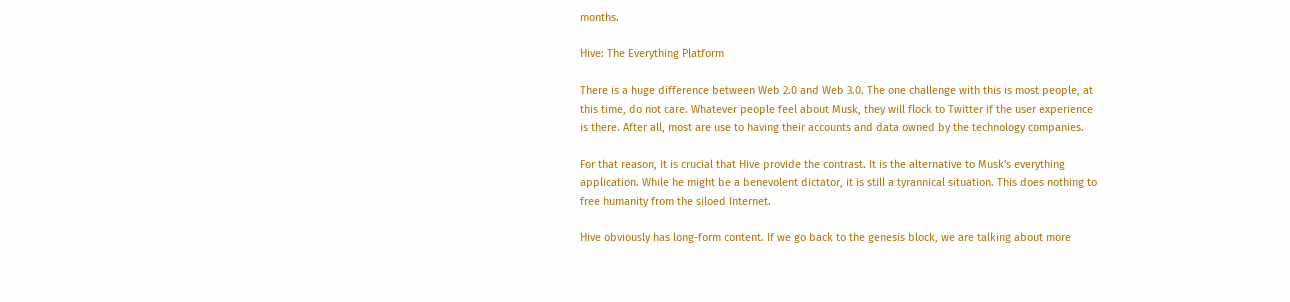months.

Hive: The Everything Platform

There is a huge difference between Web 2.0 and Web 3.0. The one challenge with this is most people, at this time, do not care. Whatever people feel about Musk, they will flock to Twitter if the user experience is there. After all, most are use to having their accounts and data owned by the technology companies.

For that reason, it is crucial that Hive provide the contrast. It is the alternative to Musk's everything application. While he might be a benevolent dictator, it is still a tyrannical situation. This does nothing to free humanity from the siloed Internet.

Hive obviously has long-form content. If we go back to the genesis block, we are talking about more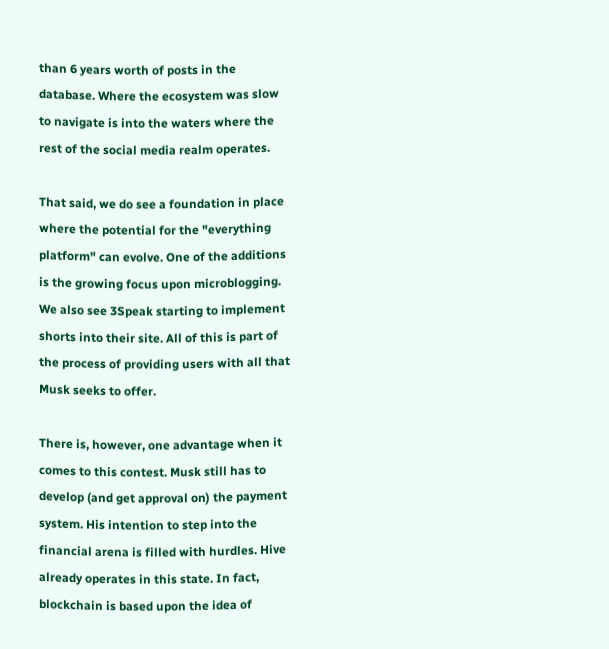than 6 years worth of posts in the database. Where the ecosystem was slow to navigate is into the waters where the rest of the social media realm operates.

That said, we do see a foundation in place where the potential for the "everything platform" can evolve. One of the additions is the growing focus upon microblogging. We also see 3Speak starting to implement shorts into their site. All of this is part of the process of providing users with all that Musk seeks to offer.

There is, however, one advantage when it comes to this contest. Musk still has to develop (and get approval on) the payment system. His intention to step into the financial arena is filled with hurdles. Hive already operates in this state. In fact, blockchain is based upon the idea of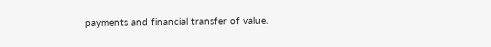payments and financial transfer of value.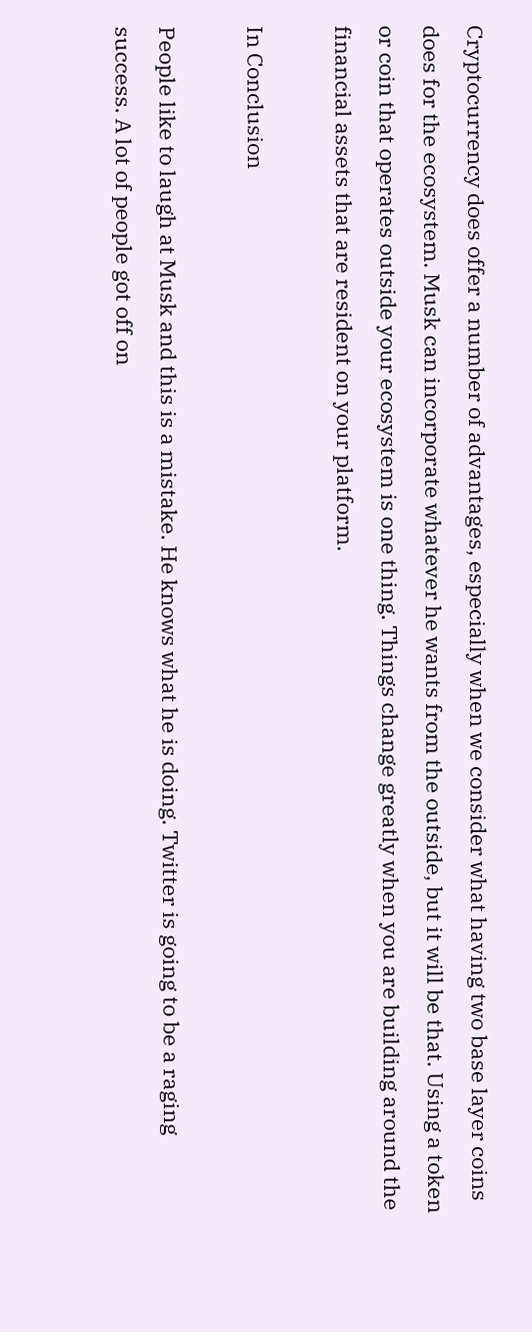Cryptocurrency does offer a number of advantages, especially when we consider what having two base layer coins does for the ecosystem. Musk can incorporate whatever he wants from the outside, but it will be that. Using a token or coin that operates outside your ecosystem is one thing. Things change greatly when you are building around the financial assets that are resident on your platform.

In Conclusion

People like to laugh at Musk and this is a mistake. He knows what he is doing. Twitter is going to be a raging success. A lot of people got off on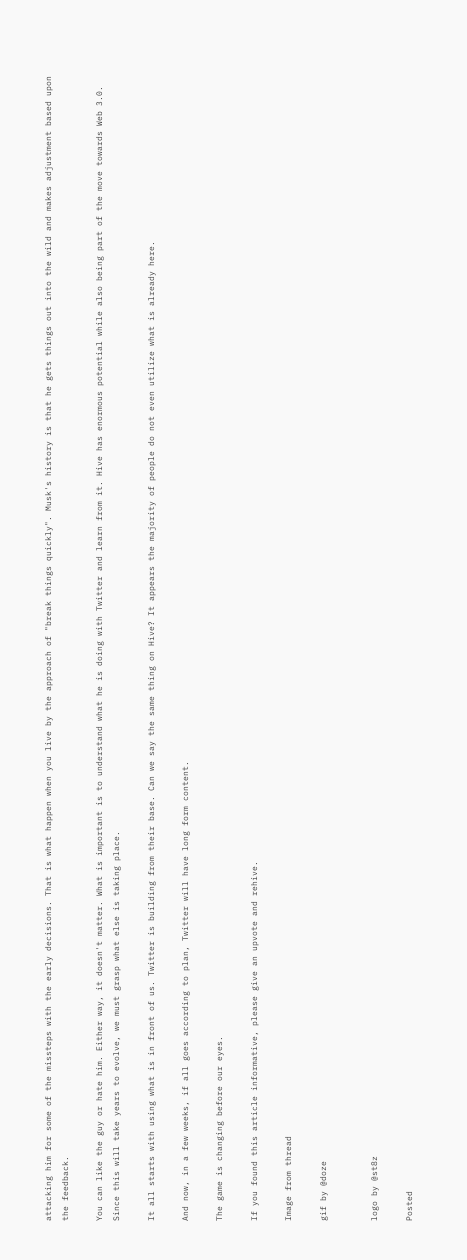attacking him for some of the missteps with the early decisions. That is what happen when you live by the approach of "break things quickly". Musk's history is that he gets things out into the wild and makes adjustment based upon the feedback.

You can like the guy or hate him. Either way, it doesn't matter. What is important is to understand what he is doing with Twitter and learn from it. Hive has enormous potential while also being part of the move towards Web 3.0. Since this will take years to evolve, we must grasp what else is taking place.

It all starts with using what is in front of us. Twitter is building from their base. Can we say the same thing on Hive? It appears the majority of people do not even utilize what is already here.

And now, in a few weeks, if all goes according to plan, Twitter will have long form content.

The game is changing before our eyes.

If you found this article informative, please give an upvote and rehive.

Image from thread

gif by @doze


logo by @st8z

Posted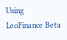Using LeoFinance Beta